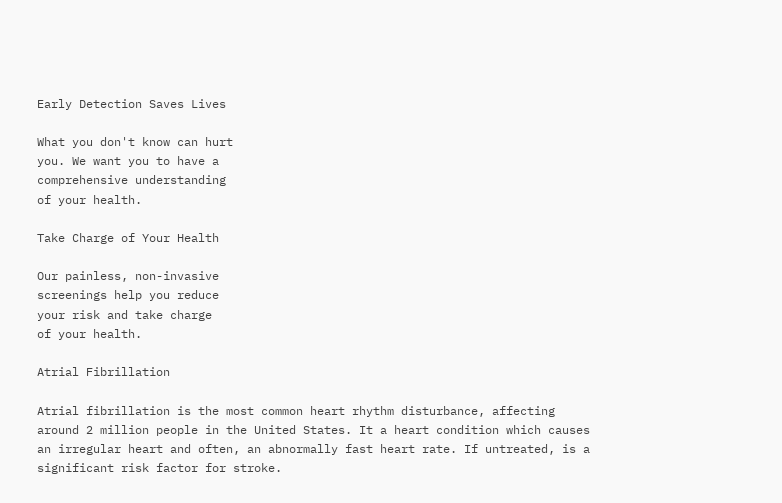Early Detection Saves Lives

What you don't know can hurt
you. We want you to have a
comprehensive understanding
of your health.

Take Charge of Your Health

Our painless, non-invasive
screenings help you reduce
your risk and take charge
of your health.

Atrial Fibrillation

Atrial fibrillation is the most common heart rhythm disturbance, affecting around 2 million people in the United States. It a heart condition which causes an irregular heart and often, an abnormally fast heart rate. If untreated, is a significant risk factor for stroke.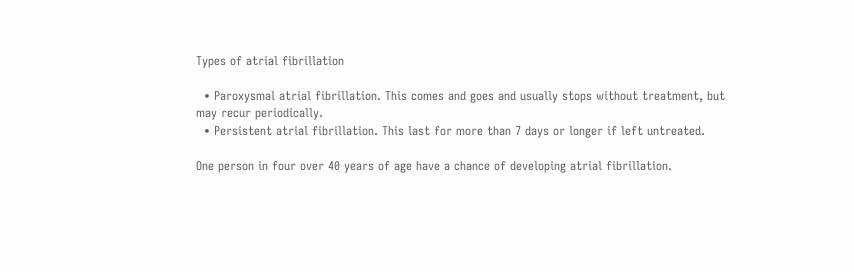Types of atrial fibrillation

  • Paroxysmal atrial fibrillation. This comes and goes and usually stops without treatment, but may recur periodically.
  • Persistent atrial fibrillation. This last for more than 7 days or longer if left untreated.

One person in four over 40 years of age have a chance of developing atrial fibrillation.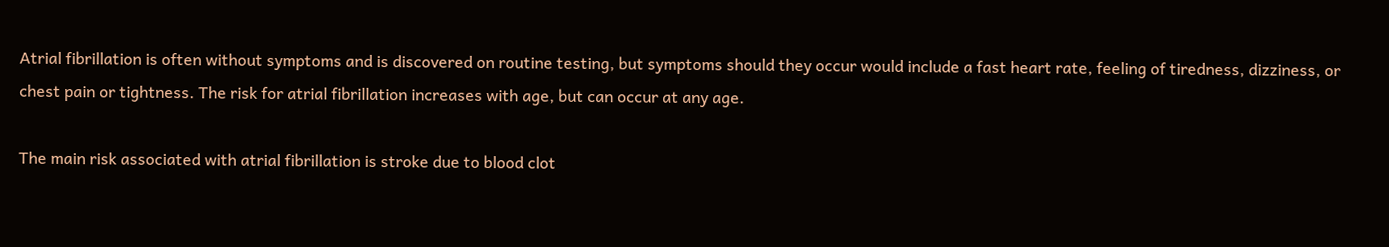Atrial fibrillation is often without symptoms and is discovered on routine testing, but symptoms should they occur would include a fast heart rate, feeling of tiredness, dizziness, or chest pain or tightness. The risk for atrial fibrillation increases with age, but can occur at any age.

The main risk associated with atrial fibrillation is stroke due to blood clot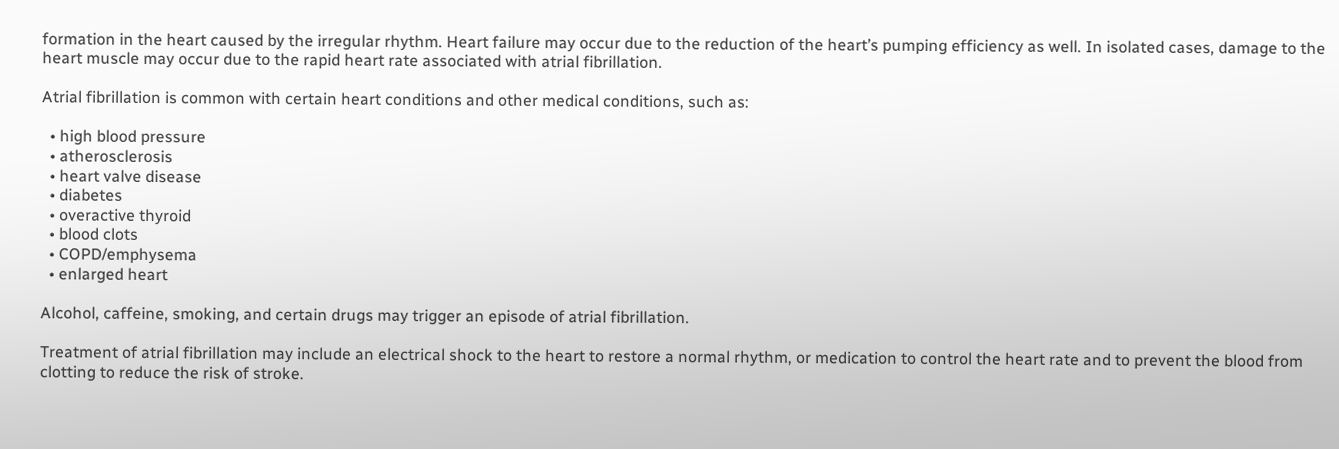formation in the heart caused by the irregular rhythm. Heart failure may occur due to the reduction of the heart’s pumping efficiency as well. In isolated cases, damage to the heart muscle may occur due to the rapid heart rate associated with atrial fibrillation.

Atrial fibrillation is common with certain heart conditions and other medical conditions, such as:

  • high blood pressure
  • atherosclerosis
  • heart valve disease
  • diabetes
  • overactive thyroid
  • blood clots
  • COPD/emphysema
  • enlarged heart

Alcohol, caffeine, smoking, and certain drugs may trigger an episode of atrial fibrillation.

Treatment of atrial fibrillation may include an electrical shock to the heart to restore a normal rhythm, or medication to control the heart rate and to prevent the blood from clotting to reduce the risk of stroke.